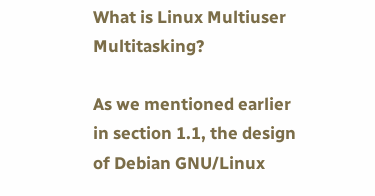What is Linux Multiuser Multitasking?

As we mentioned earlier in section 1.1, the design of Debian GNU/Linux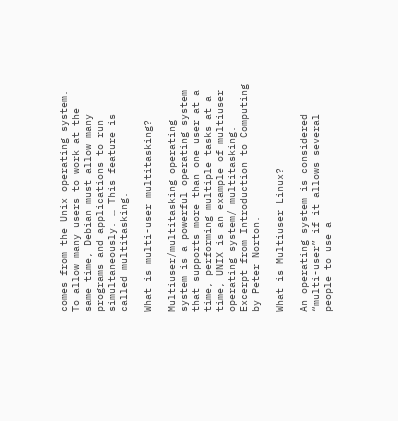comes from the Unix operating system. To allow many users to work at the same time, Debian must allow many programs and applications to run simultaneously. … This feature is called multitasking.

What is multi-user multitasking?

Multiuser/multitasking operating system is a powerful operating system that supports more than one user at a time, performing multiple tasks at a time, UNIX is an example of multiuser operating system/ multitasking. Excerpt from Introduction to Computing by Peter Norton.

What is Multiuser Linux?

An operating system is considered “multi-user” if it allows several people to use a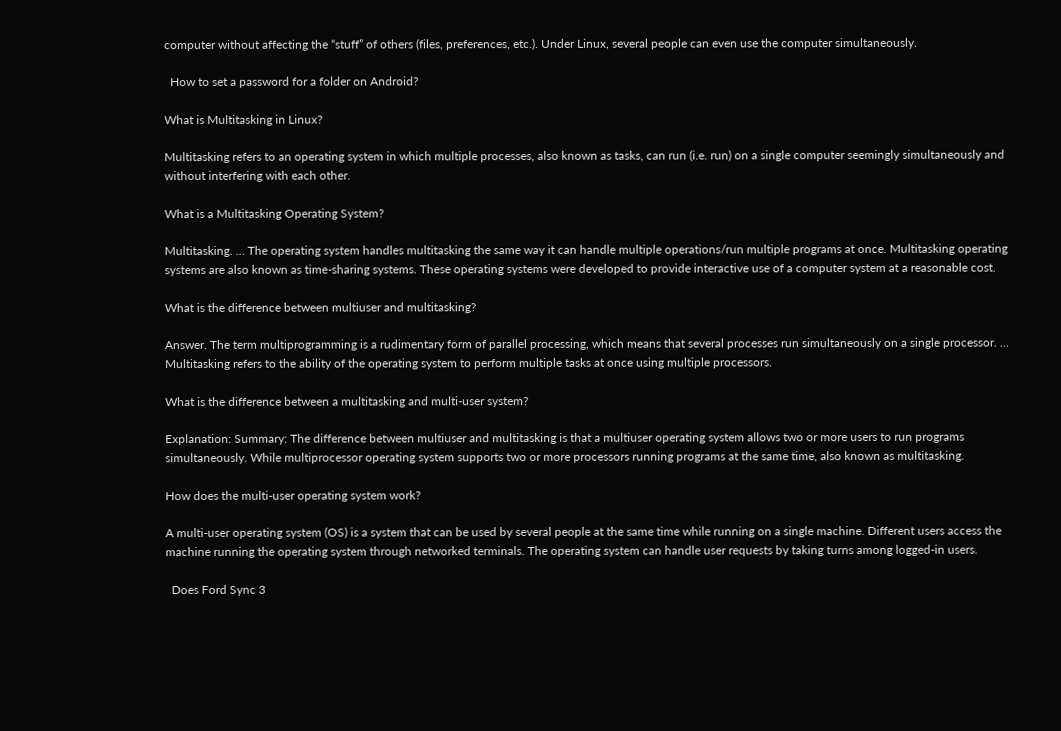computer without affecting the “stuff” of others (files, preferences, etc.). Under Linux, several people can even use the computer simultaneously.

  How to set a password for a folder on Android?

What is Multitasking in Linux?

Multitasking refers to an operating system in which multiple processes, also known as tasks, can run (i.e. run) on a single computer seemingly simultaneously and without interfering with each other.

What is a Multitasking Operating System?

Multitasking. … The operating system handles multitasking the same way it can handle multiple operations/run multiple programs at once. Multitasking operating systems are also known as time-sharing systems. These operating systems were developed to provide interactive use of a computer system at a reasonable cost.

What is the difference between multiuser and multitasking?

Answer. The term multiprogramming is a rudimentary form of parallel processing, which means that several processes run simultaneously on a single processor. … Multitasking refers to the ability of the operating system to perform multiple tasks at once using multiple processors.

What is the difference between a multitasking and multi-user system?

Explanation: Summary: The difference between multiuser and multitasking is that a multiuser operating system allows two or more users to run programs simultaneously. While multiprocessor operating system supports two or more processors running programs at the same time, also known as multitasking.

How does the multi-user operating system work?

A multi-user operating system (OS) is a system that can be used by several people at the same time while running on a single machine. Different users access the machine running the operating system through networked terminals. The operating system can handle user requests by taking turns among logged-in users.

  Does Ford Sync 3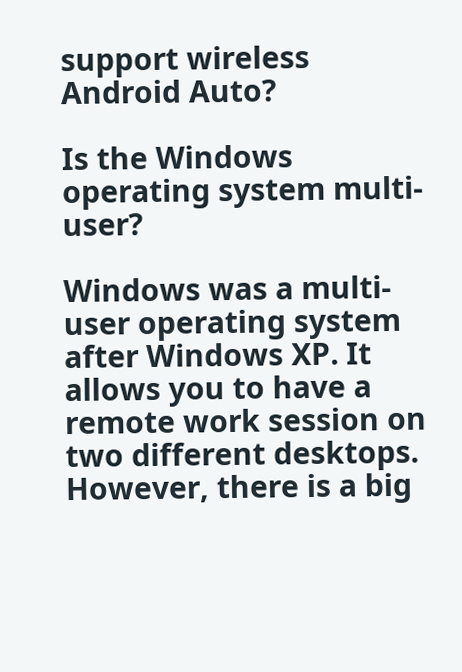support wireless Android Auto?

Is the Windows operating system multi-user?

Windows was a multi-user operating system after Windows XP. It allows you to have a remote work session on two different desktops. However, there is a big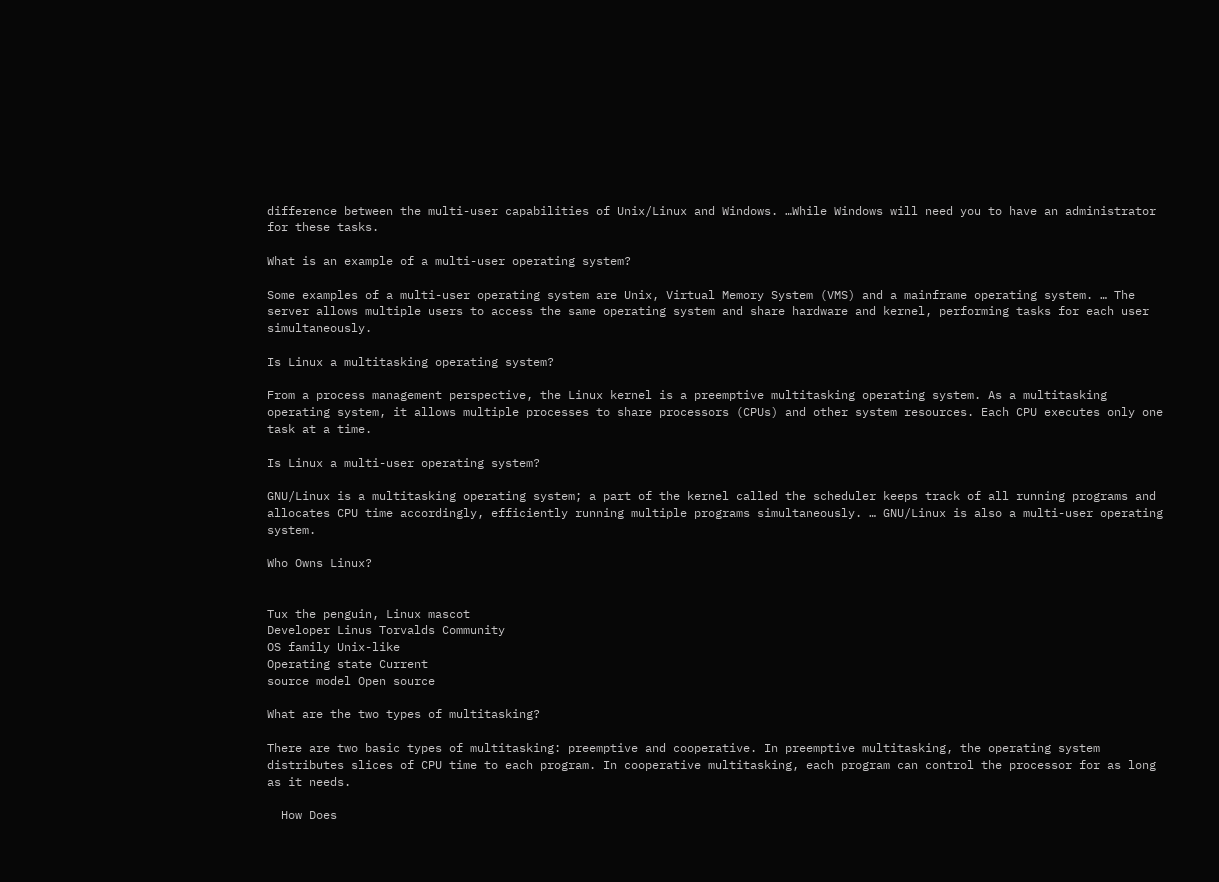difference between the multi-user capabilities of Unix/Linux and Windows. …While Windows will need you to have an administrator for these tasks.

What is an example of a multi-user operating system?

Some examples of a multi-user operating system are Unix, Virtual Memory System (VMS) and a mainframe operating system. … The server allows multiple users to access the same operating system and share hardware and kernel, performing tasks for each user simultaneously.

Is Linux a multitasking operating system?

From a process management perspective, the Linux kernel is a preemptive multitasking operating system. As a multitasking operating system, it allows multiple processes to share processors (CPUs) and other system resources. Each CPU executes only one task at a time.

Is Linux a multi-user operating system?

GNU/Linux is a multitasking operating system; a part of the kernel called the scheduler keeps track of all running programs and allocates CPU time accordingly, efficiently running multiple programs simultaneously. … GNU/Linux is also a multi-user operating system.

Who Owns Linux?


Tux the penguin, Linux mascot
Developer Linus Torvalds Community
OS family Unix-like
Operating state Current
source model Open source

What are the two types of multitasking?

There are two basic types of multitasking: preemptive and cooperative. In preemptive multitasking, the operating system distributes slices of CPU time to each program. In cooperative multitasking, each program can control the processor for as long as it needs.

  How Does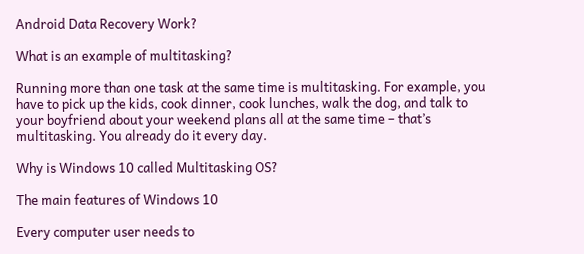Android Data Recovery Work?

What is an example of multitasking?

Running more than one task at the same time is multitasking. For example, you have to pick up the kids, cook dinner, cook lunches, walk the dog, and talk to your boyfriend about your weekend plans all at the same time – that’s multitasking. You already do it every day.

Why is Windows 10 called Multitasking OS?

The main features of Windows 10

Every computer user needs to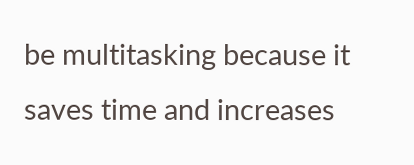be multitasking because it saves time and increases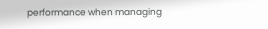performance when managing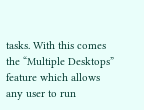tasks. With this comes the “Multiple Desktops” feature which allows any user to run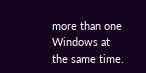more than one Windows at the same time.